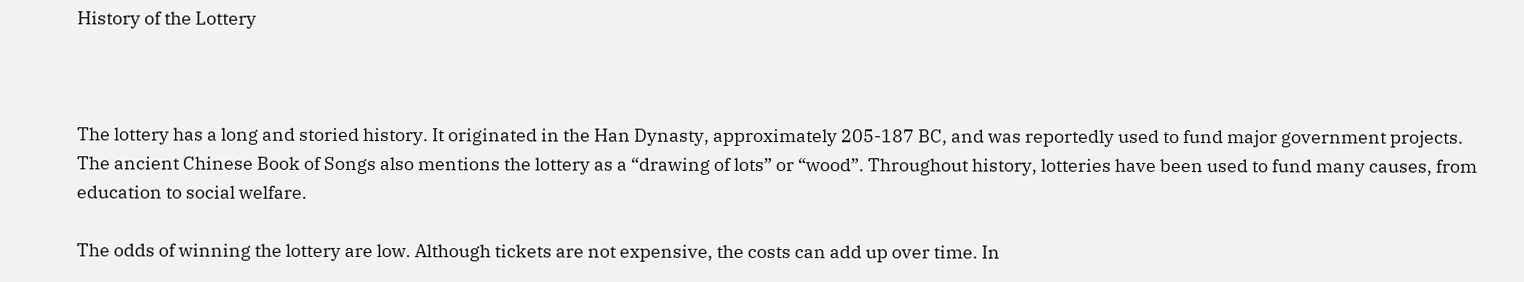History of the Lottery



The lottery has a long and storied history. It originated in the Han Dynasty, approximately 205-187 BC, and was reportedly used to fund major government projects. The ancient Chinese Book of Songs also mentions the lottery as a “drawing of lots” or “wood”. Throughout history, lotteries have been used to fund many causes, from education to social welfare.

The odds of winning the lottery are low. Although tickets are not expensive, the costs can add up over time. In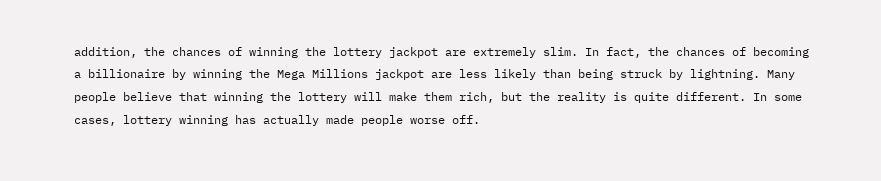addition, the chances of winning the lottery jackpot are extremely slim. In fact, the chances of becoming a billionaire by winning the Mega Millions jackpot are less likely than being struck by lightning. Many people believe that winning the lottery will make them rich, but the reality is quite different. In some cases, lottery winning has actually made people worse off.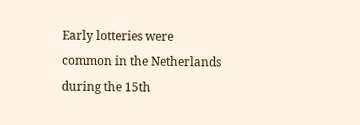Early lotteries were common in the Netherlands during the 15th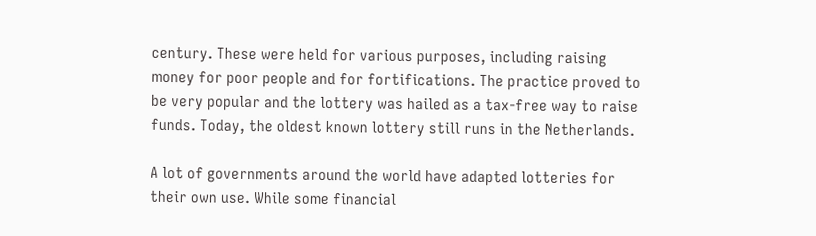century. These were held for various purposes, including raising money for poor people and for fortifications. The practice proved to be very popular and the lottery was hailed as a tax-free way to raise funds. Today, the oldest known lottery still runs in the Netherlands.

A lot of governments around the world have adapted lotteries for their own use. While some financial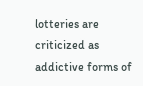lotteries are criticized as addictive forms of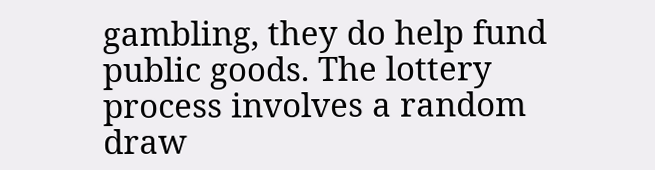gambling, they do help fund public goods. The lottery process involves a random draw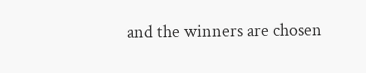and the winners are chosen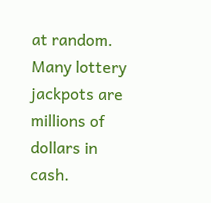at random. Many lottery jackpots are millions of dollars in cash.